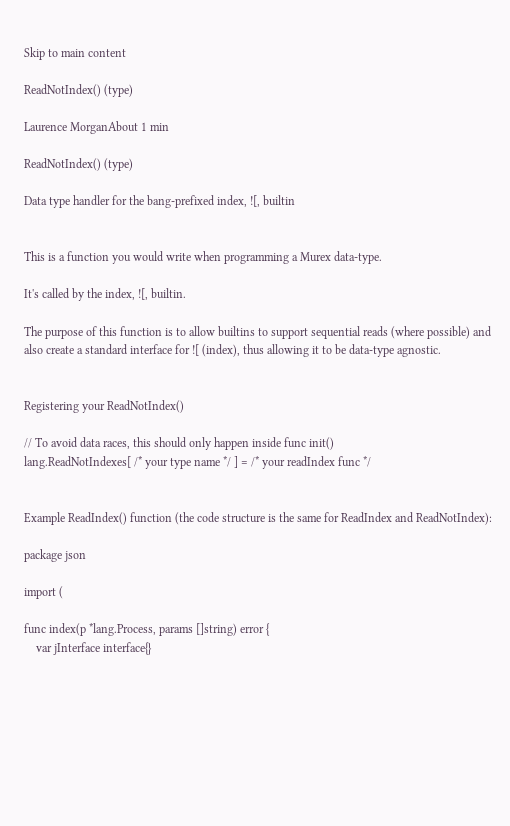Skip to main content

ReadNotIndex() (type)

Laurence MorganAbout 1 min

ReadNotIndex() (type)

Data type handler for the bang-prefixed index, ![, builtin


This is a function you would write when programming a Murex data-type.

It's called by the index, ![, builtin.

The purpose of this function is to allow builtins to support sequential reads (where possible) and also create a standard interface for ![ (index), thus allowing it to be data-type agnostic.


Registering your ReadNotIndex()

// To avoid data races, this should only happen inside func init()
lang.ReadNotIndexes[ /* your type name */ ] = /* your readIndex func */


Example ReadIndex() function (the code structure is the same for ReadIndex and ReadNotIndex):

package json

import (

func index(p *lang.Process, params []string) error {
    var jInterface interface{}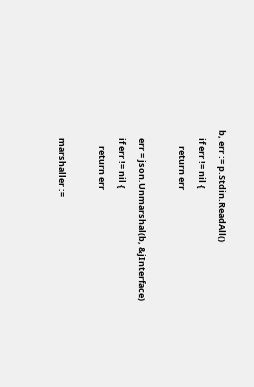b, err := p.Stdin.ReadAll()
    if err != nil {
        return err

    err = json.Unmarshal(b, &jInterface)
    if err != nil {
        return err

    marshaller :=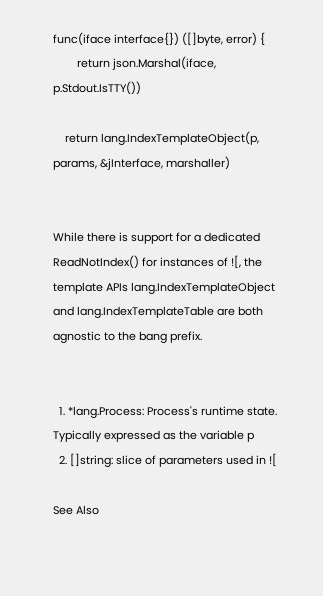func(iface interface{}) ([]byte, error) {
        return json.Marshal(iface, p.Stdout.IsTTY())

    return lang.IndexTemplateObject(p, params, &jInterface, marshaller)


While there is support for a dedicated ReadNotIndex() for instances of ![, the template APIs lang.IndexTemplateObject and lang.IndexTemplateTable are both agnostic to the bang prefix.


  1. *lang.Process: Process's runtime state. Typically expressed as the variable p
  2. []string: slice of parameters used in ![

See Also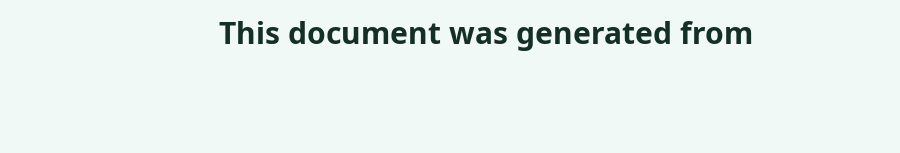This document was generated from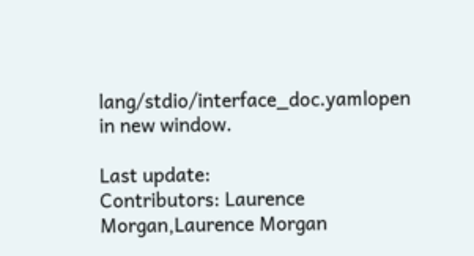lang/stdio/interface_doc.yamlopen in new window.

Last update:
Contributors: Laurence Morgan,Laurence Morgan